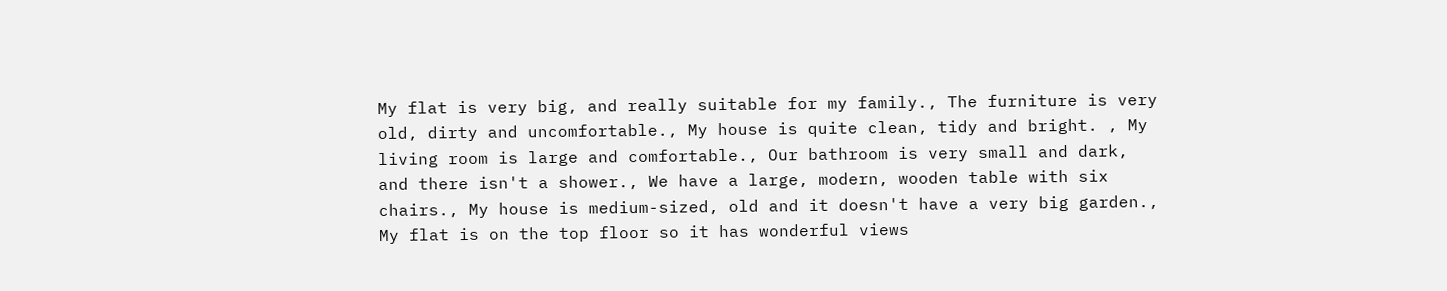My flat is very big, and really suitable for my family., The furniture is very old, dirty and uncomfortable., My house is quite clean, tidy and bright. , My living room is large and comfortable., Our bathroom is very small and dark, and there isn't a shower., We have a large, modern, wooden table with six chairs., My house is medium-sized, old and it doesn't have a very big garden., My flat is on the top floor so it has wonderful views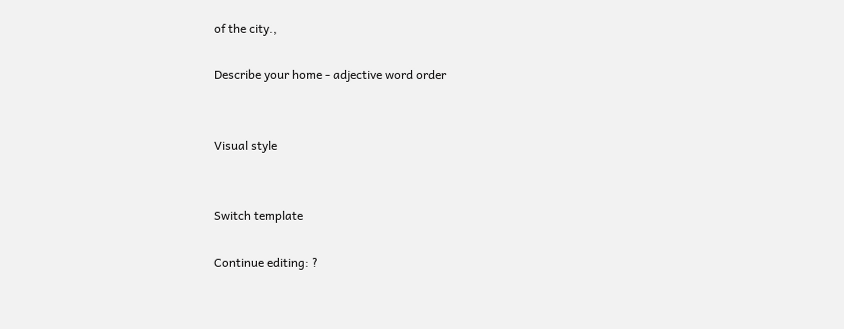of the city.,

Describe your home - adjective word order


Visual style


Switch template

Continue editing: ?